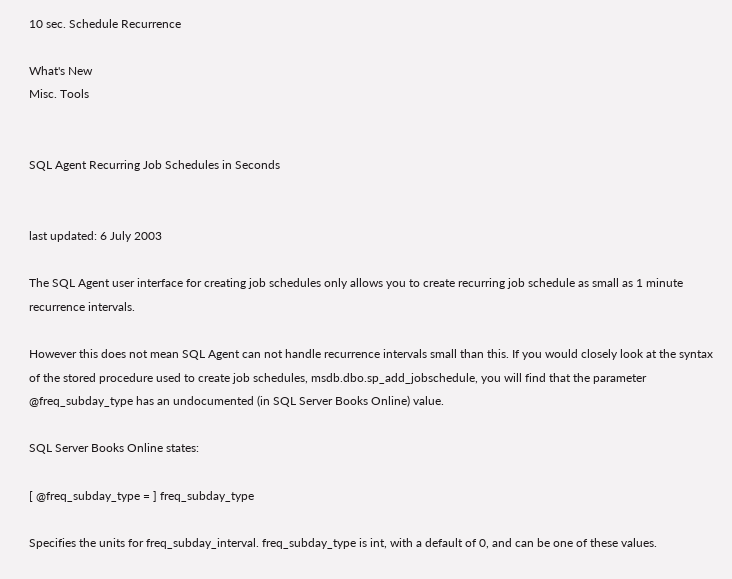10 sec. Schedule Recurrence

What's New
Misc. Tools


SQL Agent Recurring Job Schedules in Seconds


last updated: 6 July 2003

The SQL Agent user interface for creating job schedules only allows you to create recurring job schedule as small as 1 minute recurrence intervals.

However this does not mean SQL Agent can not handle recurrence intervals small than this. If you would closely look at the syntax of the stored procedure used to create job schedules, msdb.dbo.sp_add_jobschedule, you will find that the parameter @freq_subday_type has an undocumented (in SQL Server Books Online) value.

SQL Server Books Online states:

[ @freq_subday_type = ] freq_subday_type

Specifies the units for freq_subday_interval. freq_subday_type is int, with a default of 0, and can be one of these values.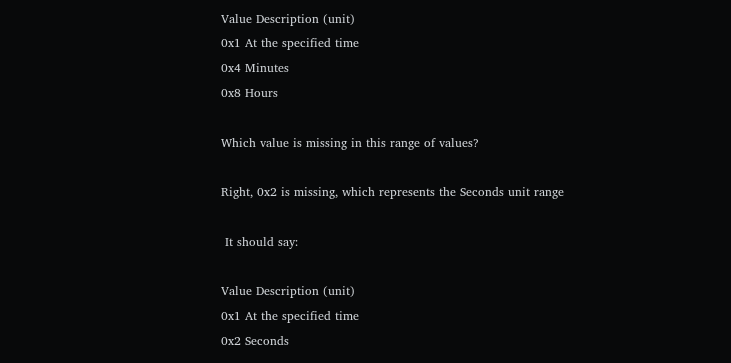Value Description (unit)
0x1 At the specified time
0x4 Minutes
0x8 Hours

Which value is missing in this range of values?

Right, 0x2 is missing, which represents the Seconds unit range

 It should say:

Value Description (unit)
0x1 At the specified time
0x2 Seconds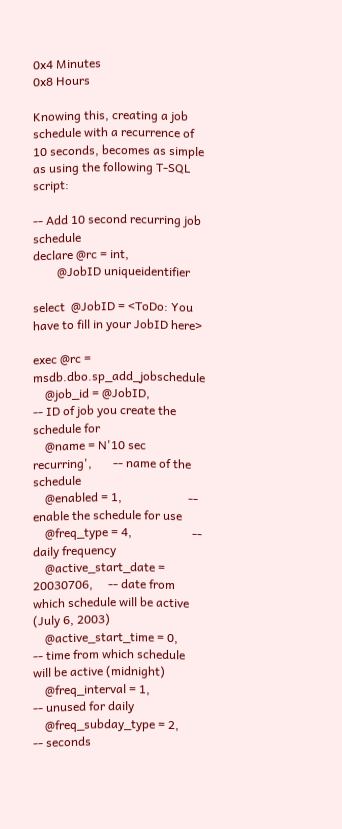0x4 Minutes
0x8 Hours

Knowing this, creating a job schedule with a recurrence of 10 seconds, becomes as simple as using the following T-SQL script:

-- Add 10 second recurring job schedule
declare @rc = int,
        @JobID uniqueidentifier

select  @JobID = <ToDo: You have to fill in your JobID here>

exec @rc = msdb.dbo.sp_add_jobschedule
    @job_id = @JobID,                  -- ID of job you create the schedule for
    @name = N'10 sec recurring',       -- name of the schedule
    @enabled = 1,                      -- enable the schedule for use
    @freq_type = 4,                    -- daily frequency
    @active_start_date = 20030706,     -- date from which schedule will be active (July 6, 2003)
    @active_start_time = 0,            -- time from which schedule will be active (midnight)
    @freq_interval = 1,                -- unused for daily
    @freq_subday_type = 2,             -- seconds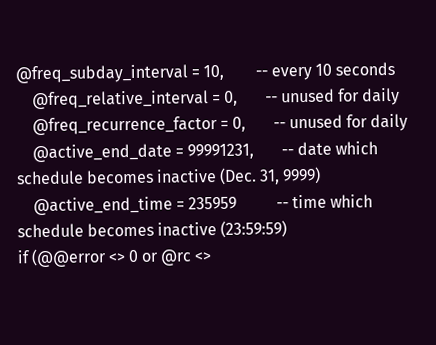@freq_subday_interval = 10,        -- every 10 seconds
    @freq_relative_interval = 0,       -- unused for daily
    @freq_recurrence_factor = 0,       -- unused for daily
    @active_end_date = 99991231,       -- date which schedule becomes inactive (Dec. 31, 9999)
    @active_end_time = 235959          -- time which schedule becomes inactive (23:59:59)
if (@@error <> 0 or @rc <>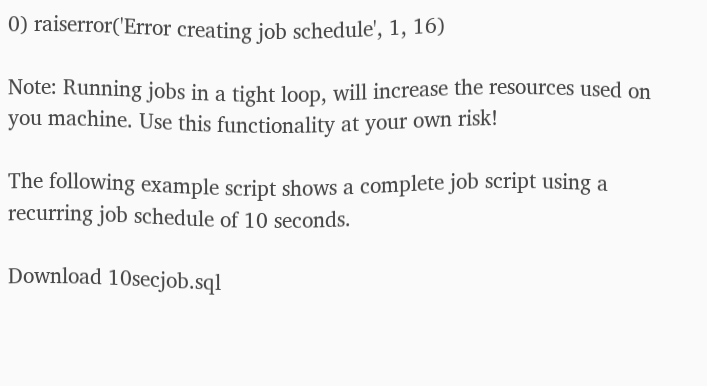0) raiserror('Error creating job schedule', 1, 16)

Note: Running jobs in a tight loop, will increase the resources used on you machine. Use this functionality at your own risk!

The following example script shows a complete job script using a recurring job schedule of 10 seconds.

Download 10secjob.sql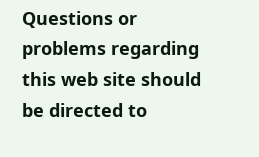Questions or problems regarding this web site should be directed to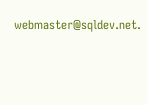webmaster@sqldev.net.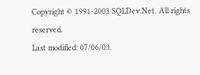Copyright © 1991-2003 SQLDev.Net. All rights reserved.
Last modified: 07/06/03.